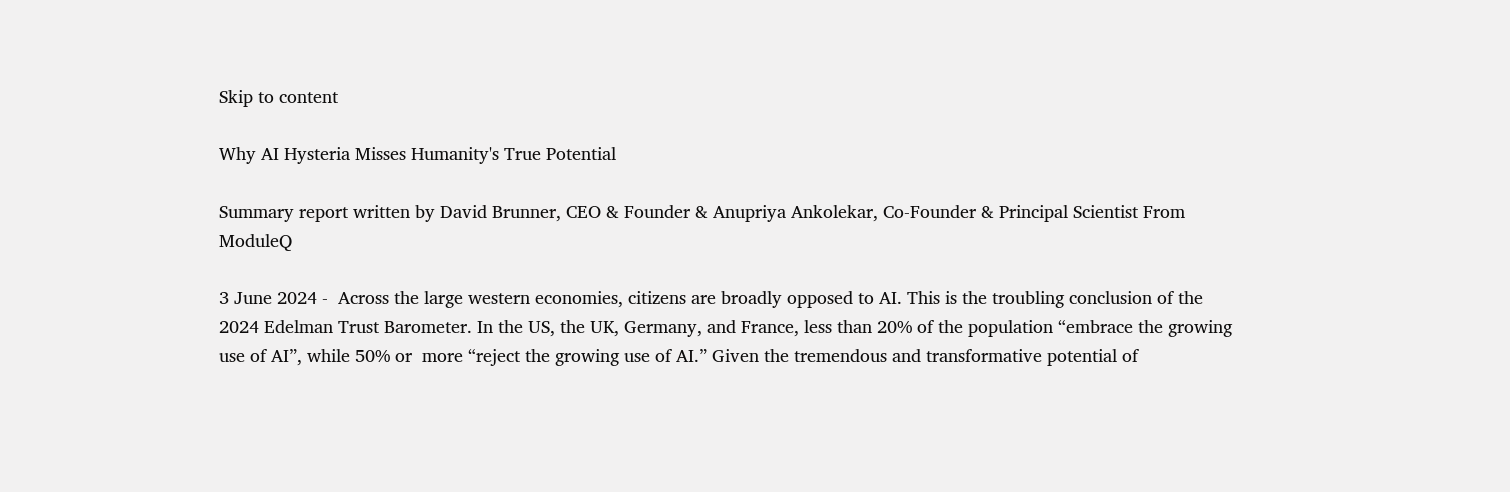Skip to content

Why AI Hysteria Misses Humanity's True Potential

Summary report written by David Brunner, CEO & Founder & Anupriya Ankolekar, Co-Founder & Principal Scientist From ModuleQ

3 June 2024 -  Across the large western economies, citizens are broadly opposed to AI. This is the troubling conclusion of the 2024 Edelman Trust Barometer. In the US, the UK, Germany, and France, less than 20% of the population “embrace the growing use of AI”, while 50% or  more “reject the growing use of AI.” Given the tremendous and transformative potential of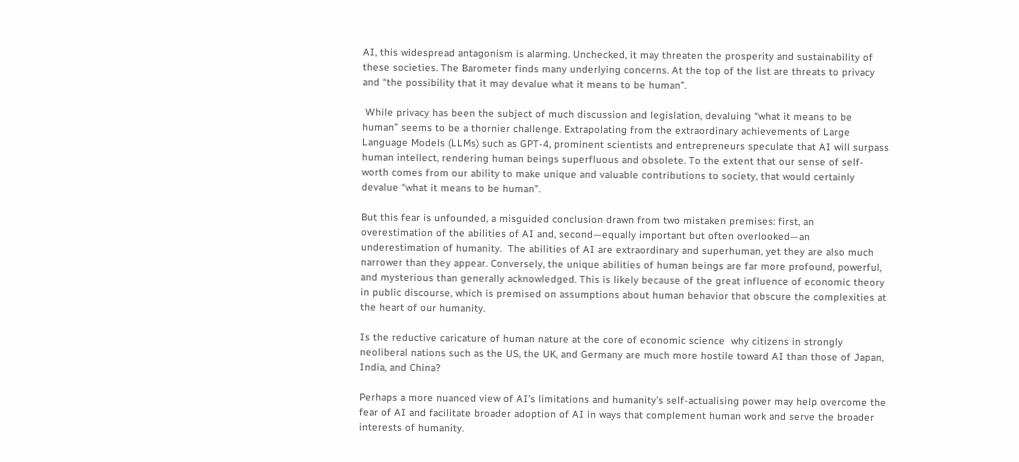AI, this widespread antagonism is alarming. Unchecked, it may threaten the prosperity and sustainability of these societies. The Barometer finds many underlying concerns. At the top of the list are threats to privacy and “the possibility that it may devalue what it means to be human”.

 While privacy has been the subject of much discussion and legislation, devaluing “what it means to be human” seems to be a thornier challenge. Extrapolating from the extraordinary achievements of Large Language Models (LLMs) such as GPT-4, prominent scientists and entrepreneurs speculate that AI will surpass human intellect, rendering human beings superfluous and obsolete. To the extent that our sense of self-worth comes from our ability to make unique and valuable contributions to society, that would certainly devalue “what it means to be human”.

But this fear is unfounded, a misguided conclusion drawn from two mistaken premises: first, an overestimation of the abilities of AI and, second—equally important but often overlooked—an underestimation of humanity.  The abilities of AI are extraordinary and superhuman, yet they are also much narrower than they appear. Conversely, the unique abilities of human beings are far more profound, powerful, and mysterious than generally acknowledged. This is likely because of the great influence of economic theory in public discourse, which is premised on assumptions about human behavior that obscure the complexities at the heart of our humanity.

Is the reductive caricature of human nature at the core of economic science  why citizens in strongly neoliberal nations such as the US, the UK, and Germany are much more hostile toward AI than those of Japan, India, and China?

Perhaps a more nuanced view of AI’s limitations and humanity’s self-actualising power may help overcome the fear of AI and facilitate broader adoption of AI in ways that complement human work and serve the broader interests of humanity.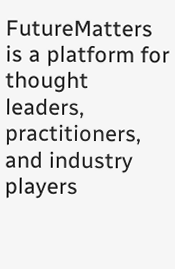FutureMatters is a platform for thought leaders, practitioners, and industry players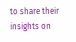to share their insights on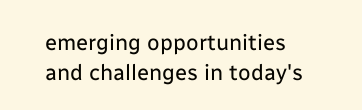emerging opportunities and challenges in today's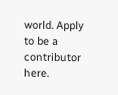world. Apply to be a contributor here.